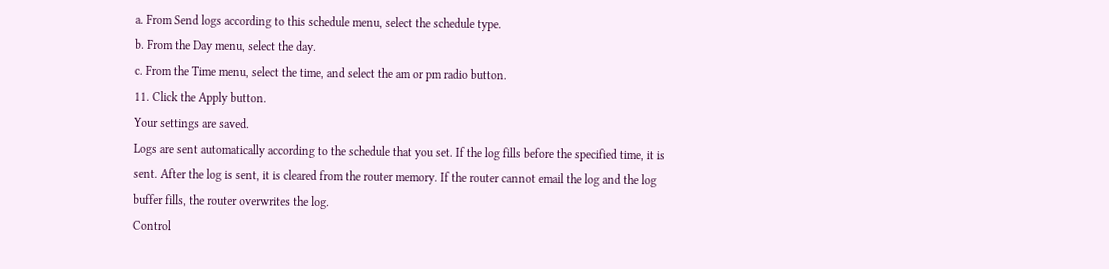a. From Send logs according to this schedule menu, select the schedule type.
b. From the Day menu, select the day.
c. From the Time menu, select the time, and select the am or pm radio button.
11. Click the Apply button.
Your settings are saved.
Logs are sent automatically according to the schedule that you set. If the log fills before the specified time, it is
sent. After the log is sent, it is cleared from the router memory. If the router cannot email the log and the log
buffer fills, the router overwrites the log.
Control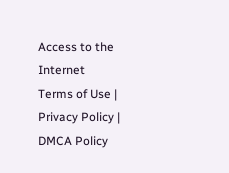Access to the Internet
Terms of Use | Privacy Policy | DMCA Policy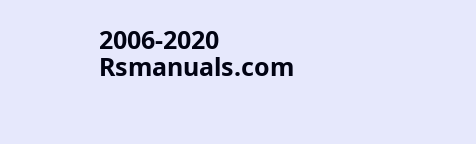2006-2020 Rsmanuals.com